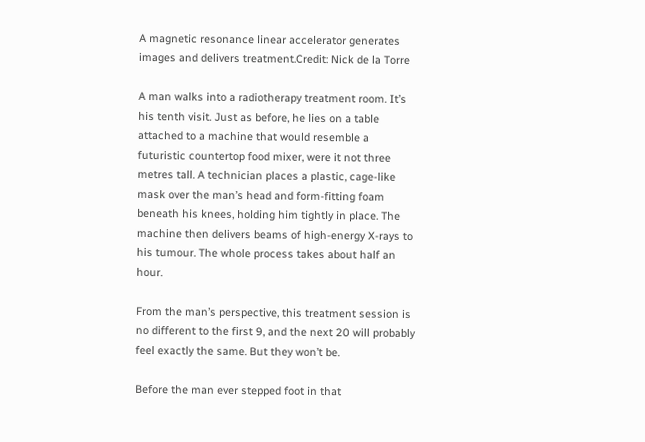A magnetic resonance linear accelerator generates images and delivers treatment.Credit: Nick de la Torre

A man walks into a radiotherapy treatment room. It’s his tenth visit. Just as before, he lies on a table attached to a machine that would resemble a futuristic countertop food mixer, were it not three metres tall. A technician places a plastic, cage-like mask over the man’s head and form-fitting foam beneath his knees, holding him tightly in place. The machine then delivers beams of high-energy X-rays to his tumour. The whole process takes about half an hour.

From the man’s perspective, this treatment session is no different to the first 9, and the next 20 will probably feel exactly the same. But they won’t be.

Before the man ever stepped foot in that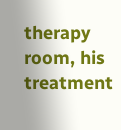therapy room, his treatment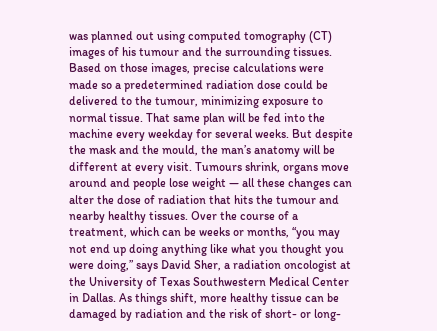was planned out using computed tomography (CT) images of his tumour and the surrounding tissues. Based on those images, precise calculations were made so a predetermined radiation dose could be delivered to the tumour, minimizing exposure to normal tissue. That same plan will be fed into the machine every weekday for several weeks. But despite the mask and the mould, the man’s anatomy will be different at every visit. Tumours shrink, organs move around and people lose weight — all these changes can alter the dose of radiation that hits the tumour and nearby healthy tissues. Over the course of a treatment, which can be weeks or months, “you may not end up doing anything like what you thought you were doing,” says David Sher, a radiation oncologist at the University of Texas Southwestern Medical Center in Dallas. As things shift, more healthy tissue can be damaged by radiation and the risk of short- or long-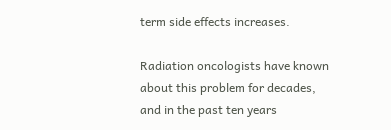term side effects increases.

Radiation oncologists have known about this problem for decades, and in the past ten years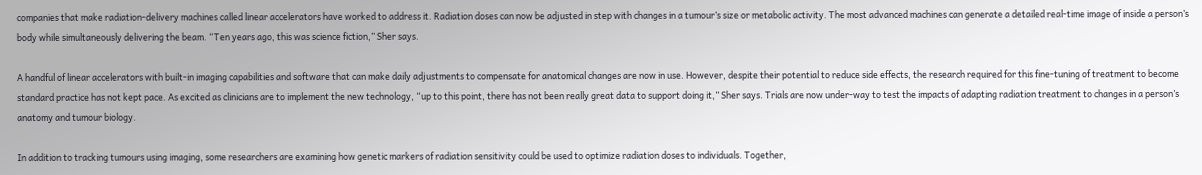companies that make radiation-delivery machines called linear accelerators have worked to address it. Radiation doses can now be adjusted in step with changes in a tumour’s size or metabolic activity. The most advanced machines can generate a detailed real-time image of inside a person’s body while simultaneously delivering the beam. “Ten years ago, this was science fiction,” Sher says.

A handful of linear accelerators with built-in imaging capabilities and software that can make daily adjustments to compensate for anatomical changes are now in use. However, despite their potential to reduce side effects, the research required for this fine-tuning of treatment to become standard practice has not kept pace. As excited as clinicians are to implement the new technology, “up to this point, there has not been really great data to support doing it,” Sher says. Trials are now under-way to test the impacts of adapting radiation treatment to changes in a person’s anatomy and tumour biology.

In addition to tracking tumours using imaging, some researchers are examining how genetic markers of radiation sensitivity could be used to optimize radiation doses to individuals. Together,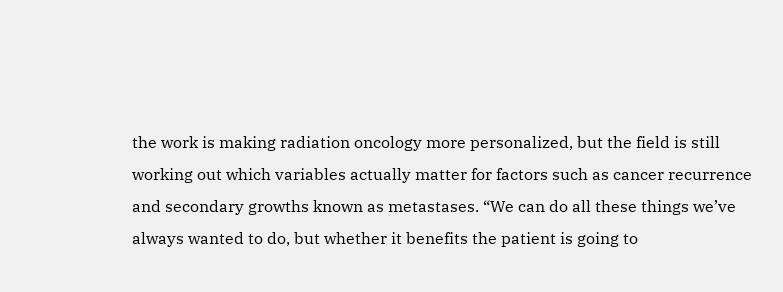the work is making radiation oncology more personalized, but the field is still working out which variables actually matter for factors such as cancer recurrence and secondary growths known as metastases. “We can do all these things we’ve always wanted to do, but whether it benefits the patient is going to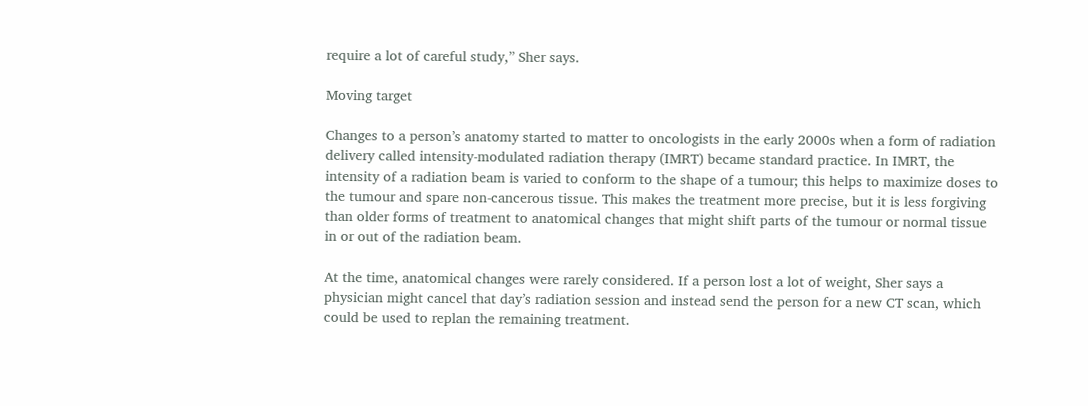require a lot of careful study,” Sher says.

Moving target

Changes to a person’s anatomy started to matter to oncologists in the early 2000s when a form of radiation delivery called intensity-modulated radiation therapy (IMRT) became standard practice. In IMRT, the intensity of a radiation beam is varied to conform to the shape of a tumour; this helps to maximize doses to the tumour and spare non-cancerous tissue. This makes the treatment more precise, but it is less forgiving than older forms of treatment to anatomical changes that might shift parts of the tumour or normal tissue in or out of the radiation beam.

At the time, anatomical changes were rarely considered. If a person lost a lot of weight, Sher says a physician might cancel that day’s radiation session and instead send the person for a new CT scan, which could be used to replan the remaining treatment.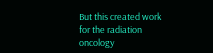But this created work for the radiation oncology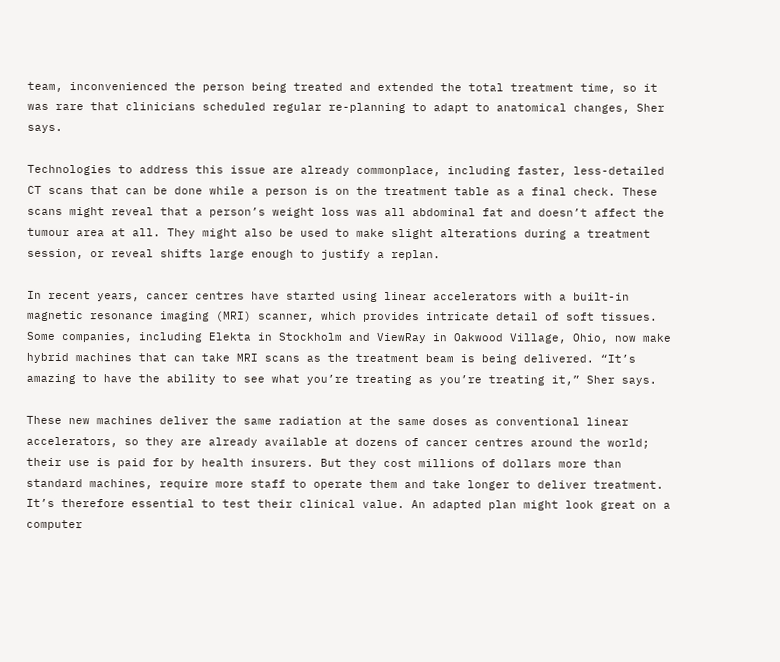team, inconvenienced the person being treated and extended the total treatment time, so it was rare that clinicians scheduled regular re-planning to adapt to anatomical changes, Sher says.

Technologies to address this issue are already commonplace, including faster, less-detailed CT scans that can be done while a person is on the treatment table as a final check. These scans might reveal that a person’s weight loss was all abdominal fat and doesn’t affect the tumour area at all. They might also be used to make slight alterations during a treatment session, or reveal shifts large enough to justify a replan.

In recent years, cancer centres have started using linear accelerators with a built-in magnetic resonance imaging (MRI) scanner, which provides intricate detail of soft tissues. Some companies, including Elekta in Stockholm and ViewRay in Oakwood Village, Ohio, now make hybrid machines that can take MRI scans as the treatment beam is being delivered. “It’s amazing to have the ability to see what you’re treating as you’re treating it,” Sher says.

These new machines deliver the same radiation at the same doses as conventional linear accelerators, so they are already available at dozens of cancer centres around the world; their use is paid for by health insurers. But they cost millions of dollars more than standard machines, require more staff to operate them and take longer to deliver treatment. It’s therefore essential to test their clinical value. An adapted plan might look great on a computer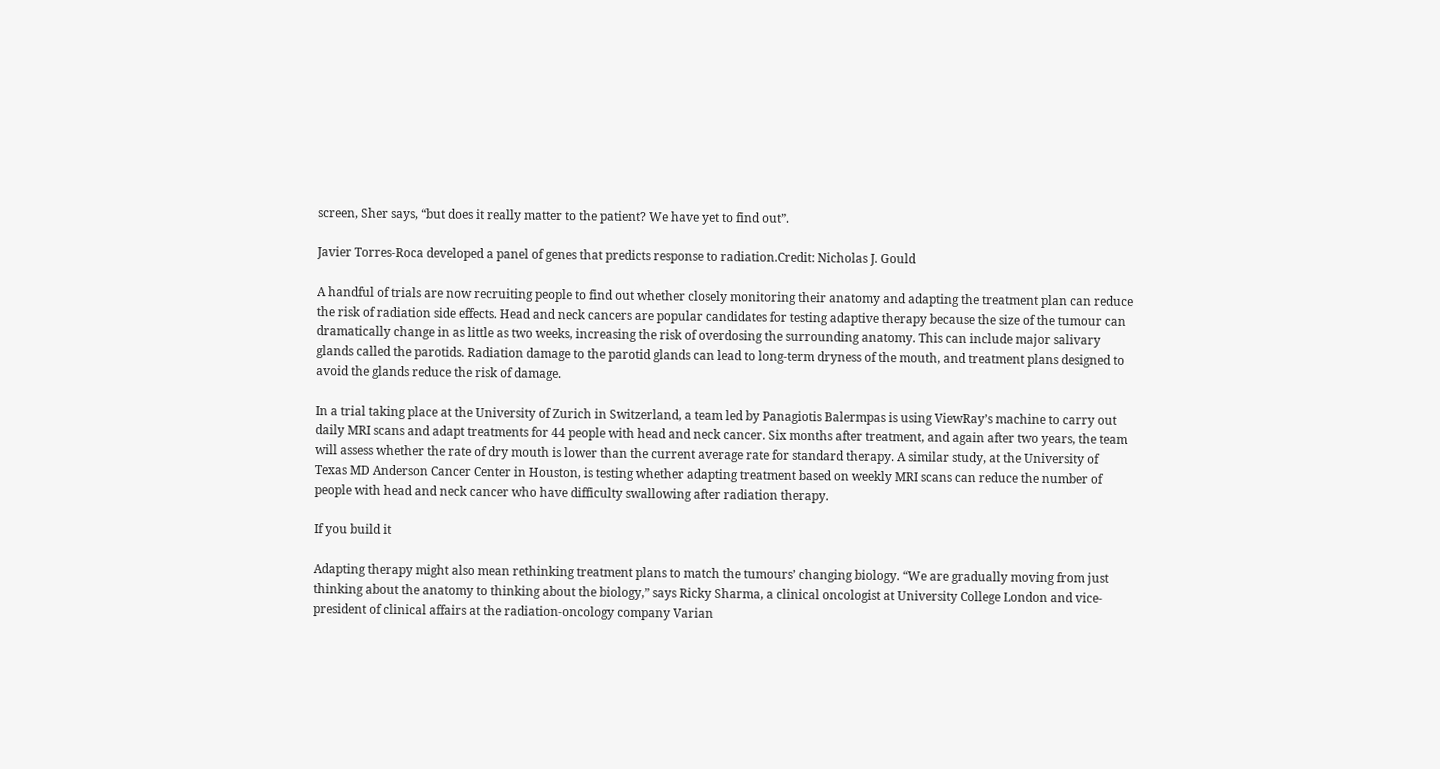screen, Sher says, “but does it really matter to the patient? We have yet to find out”.

Javier Torres-Roca developed a panel of genes that predicts response to radiation.Credit: Nicholas J. Gould

A handful of trials are now recruiting people to find out whether closely monitoring their anatomy and adapting the treatment plan can reduce the risk of radiation side effects. Head and neck cancers are popular candidates for testing adaptive therapy because the size of the tumour can dramatically change in as little as two weeks, increasing the risk of overdosing the surrounding anatomy. This can include major salivary glands called the parotids. Radiation damage to the parotid glands can lead to long-term dryness of the mouth, and treatment plans designed to avoid the glands reduce the risk of damage.

In a trial taking place at the University of Zurich in Switzerland, a team led by Panagiotis Balermpas is using ViewRay’s machine to carry out daily MRI scans and adapt treatments for 44 people with head and neck cancer. Six months after treatment, and again after two years, the team will assess whether the rate of dry mouth is lower than the current average rate for standard therapy. A similar study, at the University of Texas MD Anderson Cancer Center in Houston, is testing whether adapting treatment based on weekly MRI scans can reduce the number of people with head and neck cancer who have difficulty swallowing after radiation therapy.

If you build it

Adapting therapy might also mean rethinking treatment plans to match the tumours’ changing biology. “We are gradually moving from just thinking about the anatomy to thinking about the biology,” says Ricky Sharma, a clinical oncologist at University College London and vice-president of clinical affairs at the radiation-oncology company Varian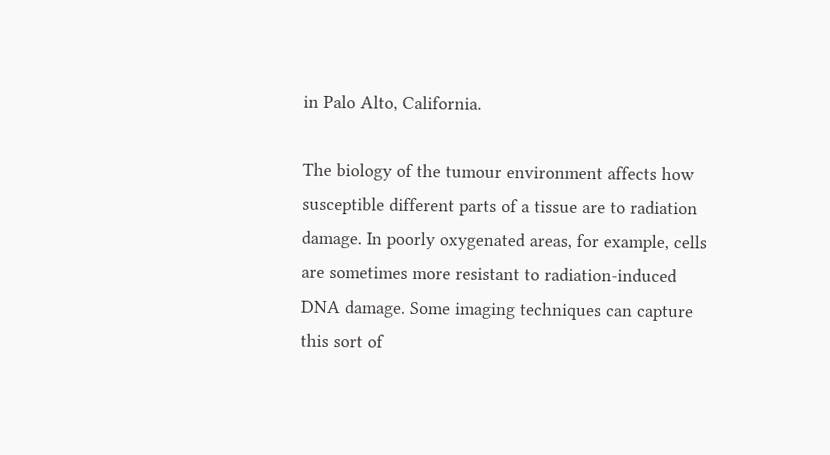in Palo Alto, California.

The biology of the tumour environment affects how susceptible different parts of a tissue are to radiation damage. In poorly oxygenated areas, for example, cells are sometimes more resistant to radiation-induced DNA damage. Some imaging techniques can capture this sort of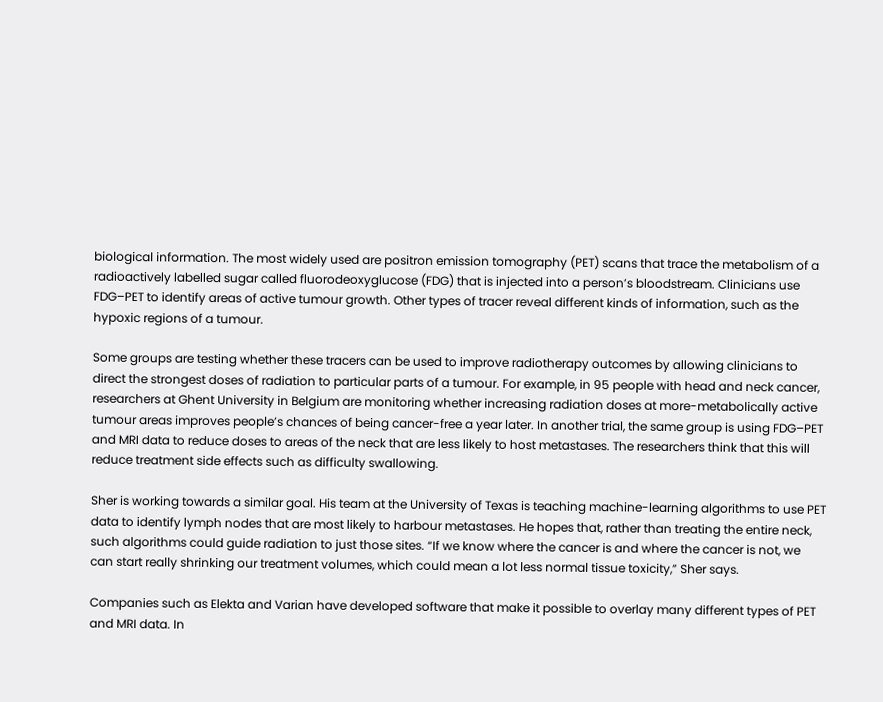biological information. The most widely used are positron emission tomography (PET) scans that trace the metabolism of a radioactively labelled sugar called fluorodeoxyglucose (FDG) that is injected into a person’s bloodstream. Clinicians use FDG–PET to identify areas of active tumour growth. Other types of tracer reveal different kinds of information, such as the hypoxic regions of a tumour.

Some groups are testing whether these tracers can be used to improve radiotherapy outcomes by allowing clinicians to direct the strongest doses of radiation to particular parts of a tumour. For example, in 95 people with head and neck cancer, researchers at Ghent University in Belgium are monitoring whether increasing radiation doses at more-metabolically active tumour areas improves people’s chances of being cancer-free a year later. In another trial, the same group is using FDG–PET and MRI data to reduce doses to areas of the neck that are less likely to host metastases. The researchers think that this will reduce treatment side effects such as difficulty swallowing.

Sher is working towards a similar goal. His team at the University of Texas is teaching machine-learning algorithms to use PET data to identify lymph nodes that are most likely to harbour metastases. He hopes that, rather than treating the entire neck, such algorithms could guide radiation to just those sites. “If we know where the cancer is and where the cancer is not, we can start really shrinking our treatment volumes, which could mean a lot less normal tissue toxicity,” Sher says.

Companies such as Elekta and Varian have developed software that make it possible to overlay many different types of PET and MRI data. In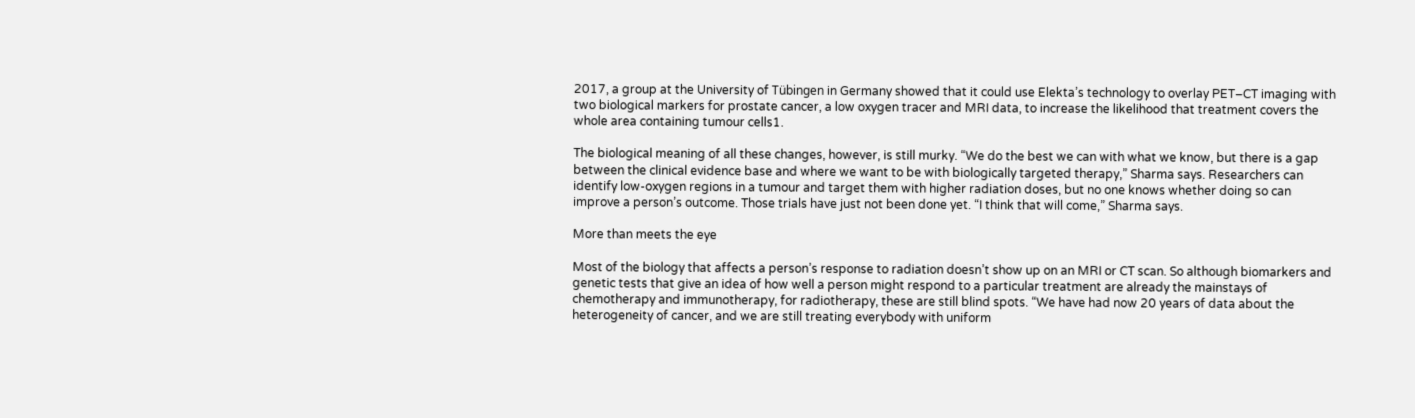2017, a group at the University of Tübingen in Germany showed that it could use Elekta’s technology to overlay PET–CT imaging with two biological markers for prostate cancer, a low oxygen tracer and MRI data, to increase the likelihood that treatment covers the whole area containing tumour cells1.

The biological meaning of all these changes, however, is still murky. “We do the best we can with what we know, but there is a gap between the clinical evidence base and where we want to be with biologically targeted therapy,” Sharma says. Researchers can identify low-oxygen regions in a tumour and target them with higher radiation doses, but no one knows whether doing so can improve a person’s outcome. Those trials have just not been done yet. “I think that will come,” Sharma says.

More than meets the eye

Most of the biology that affects a person’s response to radiation doesn’t show up on an MRI or CT scan. So although biomarkers and genetic tests that give an idea of how well a person might respond to a particular treatment are already the mainstays of chemotherapy and immunotherapy, for radiotherapy, these are still blind spots. “We have had now 20 years of data about the heterogeneity of cancer, and we are still treating everybody with uniform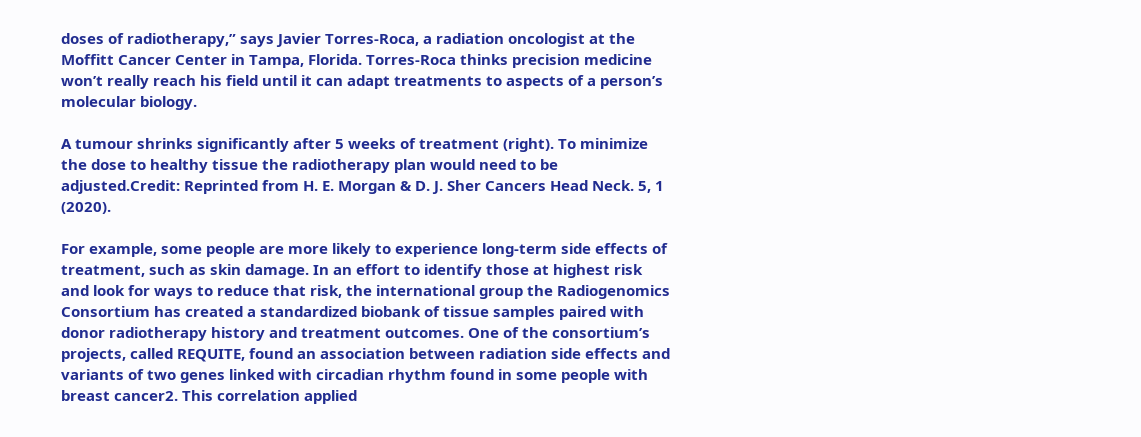doses of radiotherapy,” says Javier Torres-Roca, a radiation oncologist at the Moffitt Cancer Center in Tampa, Florida. Torres-Roca thinks precision medicine won’t really reach his field until it can adapt treatments to aspects of a person’s molecular biology.

A tumour shrinks significantly after 5 weeks of treatment (right). To minimize the dose to healthy tissue the radiotherapy plan would need to be adjusted.Credit: Reprinted from H. E. Morgan & D. J. Sher Cancers Head Neck. 5, 1 (2020).

For example, some people are more likely to experience long-term side effects of treatment, such as skin damage. In an effort to identify those at highest risk and look for ways to reduce that risk, the international group the Radiogenomics Consortium has created a standardized biobank of tissue samples paired with donor radiotherapy history and treatment outcomes. One of the consortium’s projects, called REQUITE, found an association between radiation side effects and variants of two genes linked with circadian rhythm found in some people with breast cancer2. This correlation applied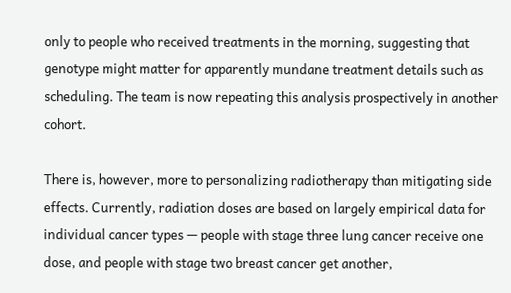only to people who received treatments in the morning, suggesting that genotype might matter for apparently mundane treatment details such as scheduling. The team is now repeating this analysis prospectively in another cohort.

There is, however, more to personalizing radiotherapy than mitigating side effects. Currently, radiation doses are based on largely empirical data for individual cancer types — people with stage three lung cancer receive one dose, and people with stage two breast cancer get another,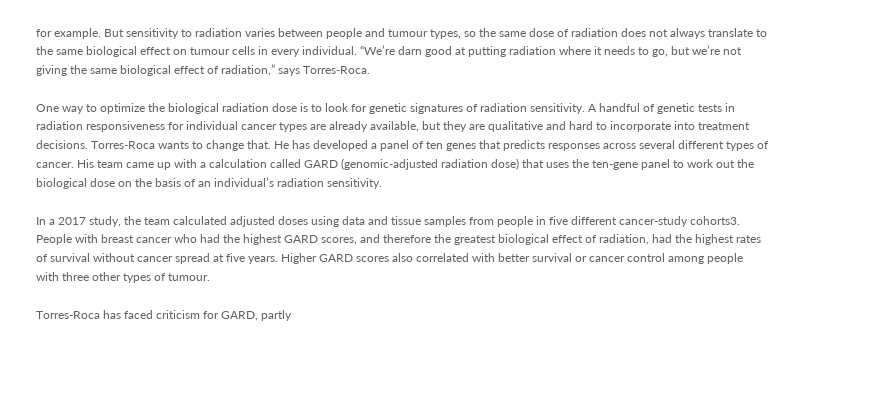for example. But sensitivity to radiation varies between people and tumour types, so the same dose of radiation does not always translate to the same biological effect on tumour cells in every individual. “We’re darn good at putting radiation where it needs to go, but we’re not giving the same biological effect of radiation,” says Torres-Roca.

One way to optimize the biological radiation dose is to look for genetic signatures of radiation sensitivity. A handful of genetic tests in radiation responsiveness for individual cancer types are already available, but they are qualitative and hard to incorporate into treatment decisions. Torres-Roca wants to change that. He has developed a panel of ten genes that predicts responses across several different types of cancer. His team came up with a calculation called GARD (genomic-adjusted radiation dose) that uses the ten-gene panel to work out the biological dose on the basis of an individual’s radiation sensitivity.

In a 2017 study, the team calculated adjusted doses using data and tissue samples from people in five different cancer-study cohorts3. People with breast cancer who had the highest GARD scores, and therefore the greatest biological effect of radiation, had the highest rates of survival without cancer spread at five years. Higher GARD scores also correlated with better survival or cancer control among people with three other types of tumour.

Torres-Roca has faced criticism for GARD, partly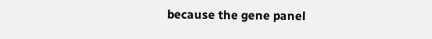because the gene panel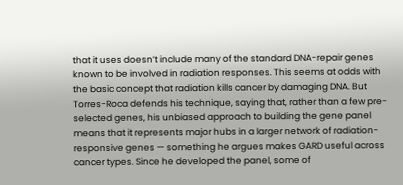that it uses doesn’t include many of the standard DNA-repair genes known to be involved in radiation responses. This seems at odds with the basic concept that radiation kills cancer by damaging DNA. But Torres-Roca defends his technique, saying that, rather than a few pre-selected genes, his unbiased approach to building the gene panel means that it represents major hubs in a larger network of radiation-responsive genes — something he argues makes GARD useful across cancer types. Since he developed the panel, some of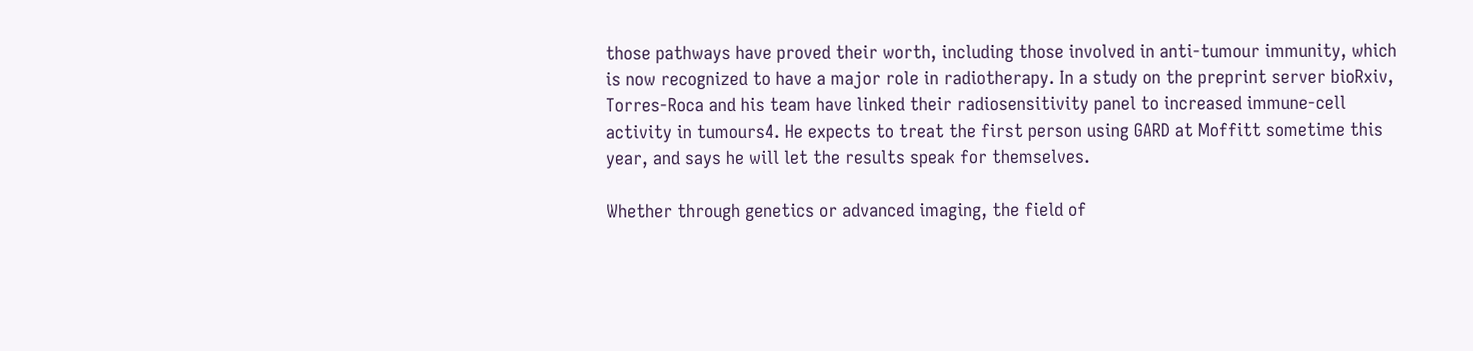those pathways have proved their worth, including those involved in anti-tumour immunity, which is now recognized to have a major role in radiotherapy. In a study on the preprint server bioRxiv, Torres-Roca and his team have linked their radiosensitivity panel to increased immune-cell activity in tumours4. He expects to treat the first person using GARD at Moffitt sometime this year, and says he will let the results speak for themselves.

Whether through genetics or advanced imaging, the field of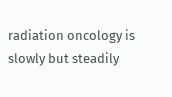radiation oncology is slowly but steadily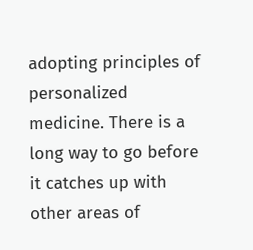adopting principles of personalized medicine. There is a long way to go before it catches up with other areas of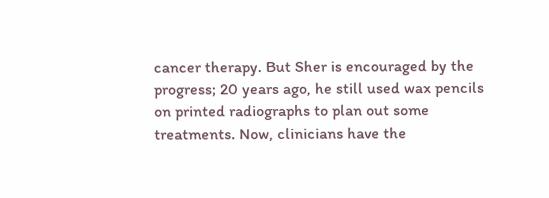cancer therapy. But Sher is encouraged by the progress; 20 years ago, he still used wax pencils on printed radiographs to plan out some treatments. Now, clinicians have the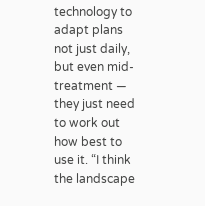technology to adapt plans not just daily, but even mid-treatment — they just need to work out how best to use it. “I think the landscape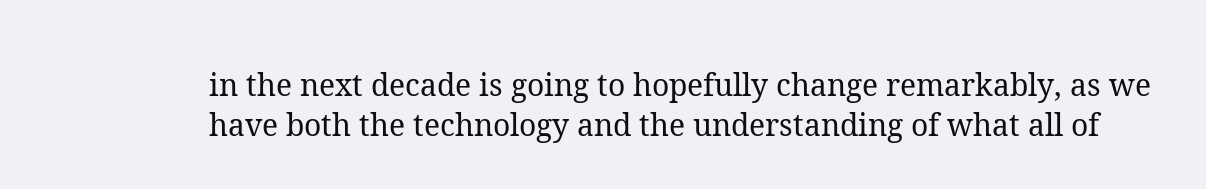in the next decade is going to hopefully change remarkably, as we have both the technology and the understanding of what all of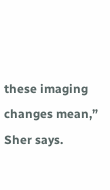these imaging changes mean,” Sher says.